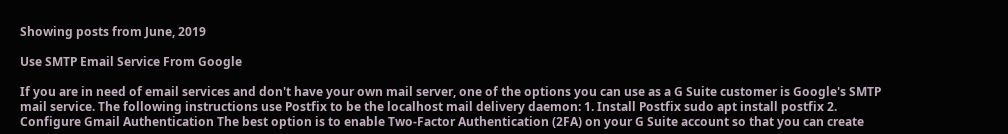Showing posts from June, 2019

Use SMTP Email Service From Google

If you are in need of email services and don't have your own mail server, one of the options you can use as a G Suite customer is Google's SMTP mail service. The following instructions use Postfix to be the localhost mail delivery daemon: 1. Install Postfix sudo apt install postfix 2. Configure Gmail Authentication The best option is to enable Two-Factor Authentication (2FA) on your G Suite account so that you can create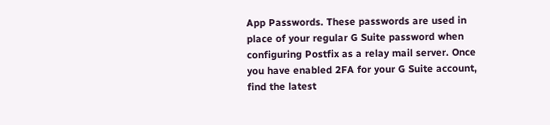App Passwords. These passwords are used in place of your regular G Suite password when configuring Postfix as a relay mail server. Once you have enabled 2FA for your G Suite account, find the latest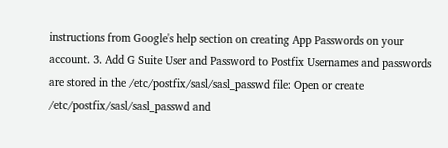instructions from Google's help section on creating App Passwords on your account. 3. Add G Suite User and Password to Postfix Usernames and passwords are stored in the /etc/postfix/sasl/sasl_passwd file: Open or create /etc/postfix/sasl/sasl_passwd and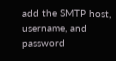add the SMTP host, username, and password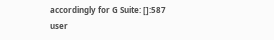accordingly for G Suite: []:587 user